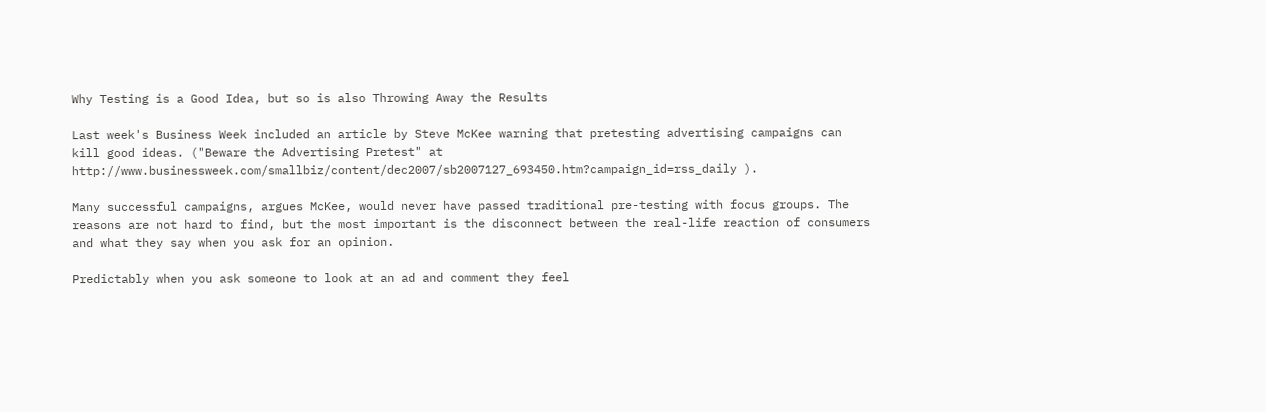Why Testing is a Good Idea, but so is also Throwing Away the Results

Last week's Business Week included an article by Steve McKee warning that pretesting advertising campaigns can kill good ideas. ("Beware the Advertising Pretest" at
http://www.businessweek.com/smallbiz/content/dec2007/sb2007127_693450.htm?campaign_id=rss_daily ).

Many successful campaigns, argues McKee, would never have passed traditional pre-testing with focus groups. The reasons are not hard to find, but the most important is the disconnect between the real-life reaction of consumers and what they say when you ask for an opinion.

Predictably when you ask someone to look at an ad and comment they feel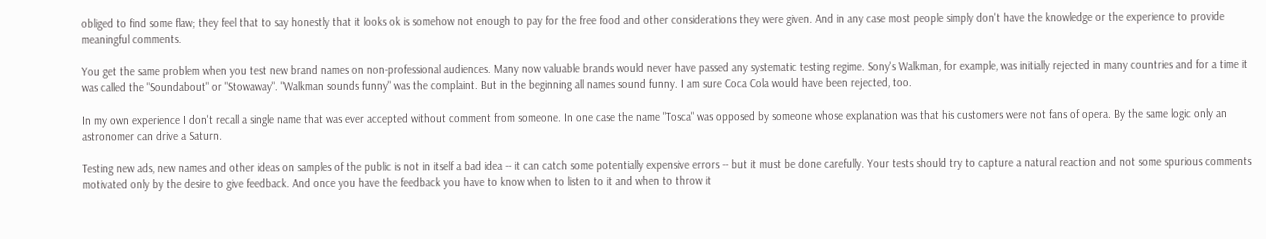obliged to find some flaw; they feel that to say honestly that it looks ok is somehow not enough to pay for the free food and other considerations they were given. And in any case most people simply don't have the knowledge or the experience to provide meaningful comments.

You get the same problem when you test new brand names on non-professional audiences. Many now valuable brands would never have passed any systematic testing regime. Sony's Walkman, for example, was initially rejected in many countries and for a time it was called the "Soundabout" or "Stowaway". "Walkman sounds funny" was the complaint. But in the beginning all names sound funny. I am sure Coca Cola would have been rejected, too.

In my own experience I don't recall a single name that was ever accepted without comment from someone. In one case the name "Tosca" was opposed by someone whose explanation was that his customers were not fans of opera. By the same logic only an astronomer can drive a Saturn.

Testing new ads, new names and other ideas on samples of the public is not in itself a bad idea -- it can catch some potentially expensive errors -- but it must be done carefully. Your tests should try to capture a natural reaction and not some spurious comments motivated only by the desire to give feedback. And once you have the feedback you have to know when to listen to it and when to throw it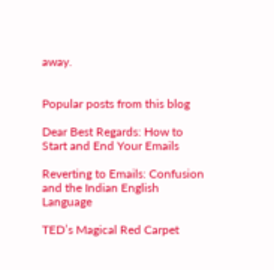away.


Popular posts from this blog

Dear Best Regards: How to Start and End Your Emails

Reverting to Emails: Confusion and the Indian English Language

TED’s Magical Red Carpet